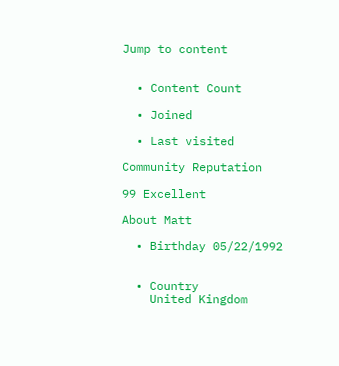Jump to content


  • Content Count

  • Joined

  • Last visited

Community Reputation

99 Excellent

About Matt

  • Birthday 05/22/1992


  • Country
    United Kingdom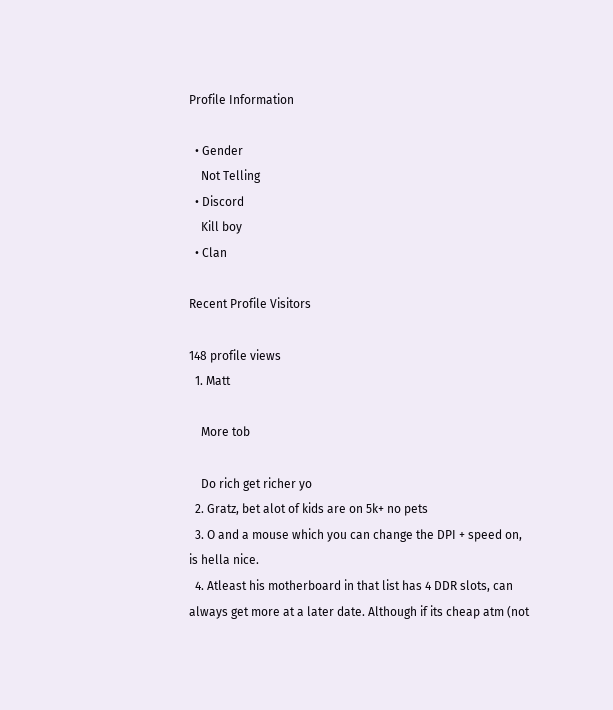Profile Information

  • Gender
    Not Telling
  • Discord
    Kill boy
  • Clan

Recent Profile Visitors

148 profile views
  1. Matt

    More tob

    Do rich get richer yo
  2. Gratz, bet alot of kids are on 5k+ no pets
  3. O and a mouse which you can change the DPI + speed on, is hella nice.
  4. Atleast his motherboard in that list has 4 DDR slots, can always get more at a later date. Although if its cheap atm (not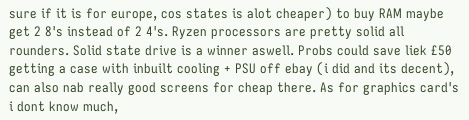sure if it is for europe, cos states is alot cheaper) to buy RAM maybe get 2 8's instead of 2 4's. Ryzen processors are pretty solid all rounders. Solid state drive is a winner aswell. Probs could save liek £50 getting a case with inbuilt cooling + PSU off ebay (i did and its decent), can also nab really good screens for cheap there. As for graphics card's i dont know much,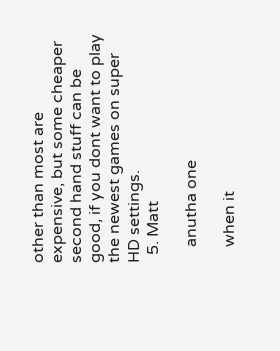other than most are expensive, but some cheaper second hand stuff can be good, if you dont want to play the newest games on super HD settings.
  5. Matt

    anutha one

    when it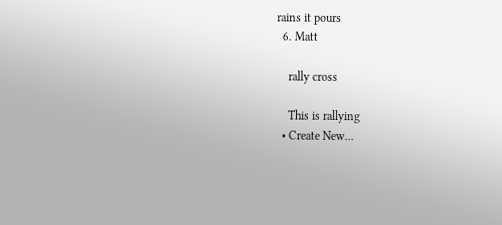rains it pours
  6. Matt

    rally cross

    This is rallying
  • Create New...